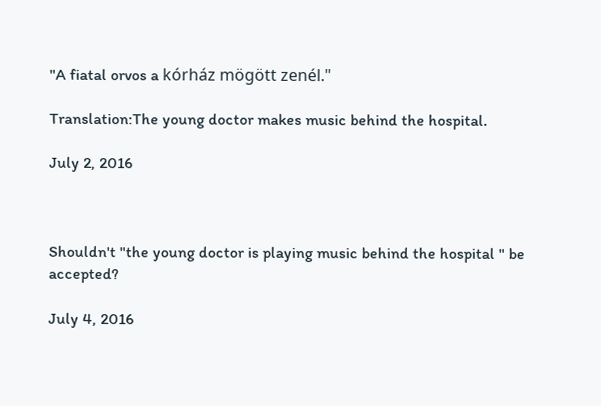"A fiatal orvos a kórház mögött zenél."

Translation:The young doctor makes music behind the hospital.

July 2, 2016



Shouldn't "the young doctor is playing music behind the hospital " be accepted?

July 4, 2016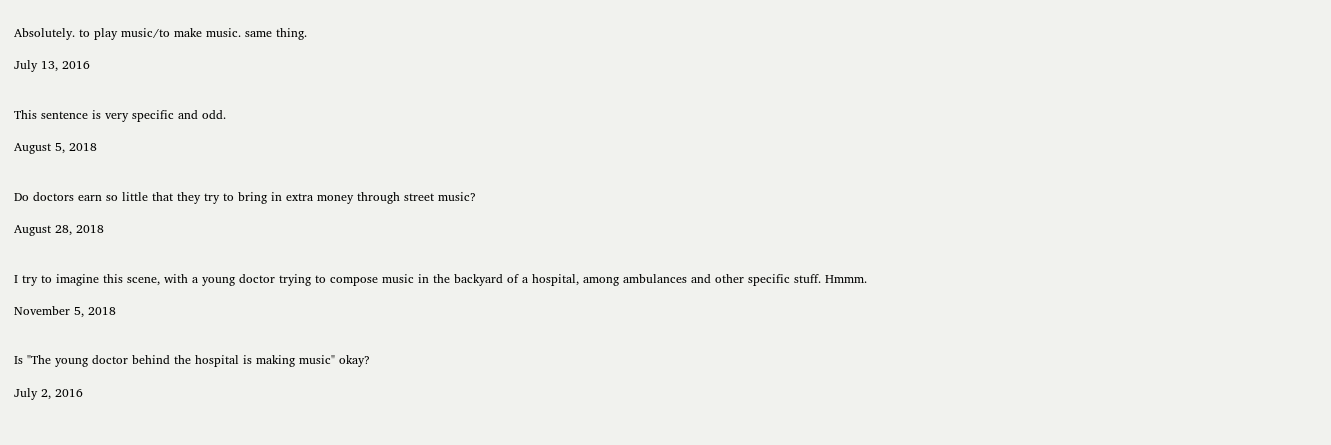Absolutely. to play music/to make music. same thing.

July 13, 2016


This sentence is very specific and odd.

August 5, 2018


Do doctors earn so little that they try to bring in extra money through street music?

August 28, 2018


I try to imagine this scene, with a young doctor trying to compose music in the backyard of a hospital, among ambulances and other specific stuff. Hmmm.

November 5, 2018


Is "The young doctor behind the hospital is making music" okay?

July 2, 2016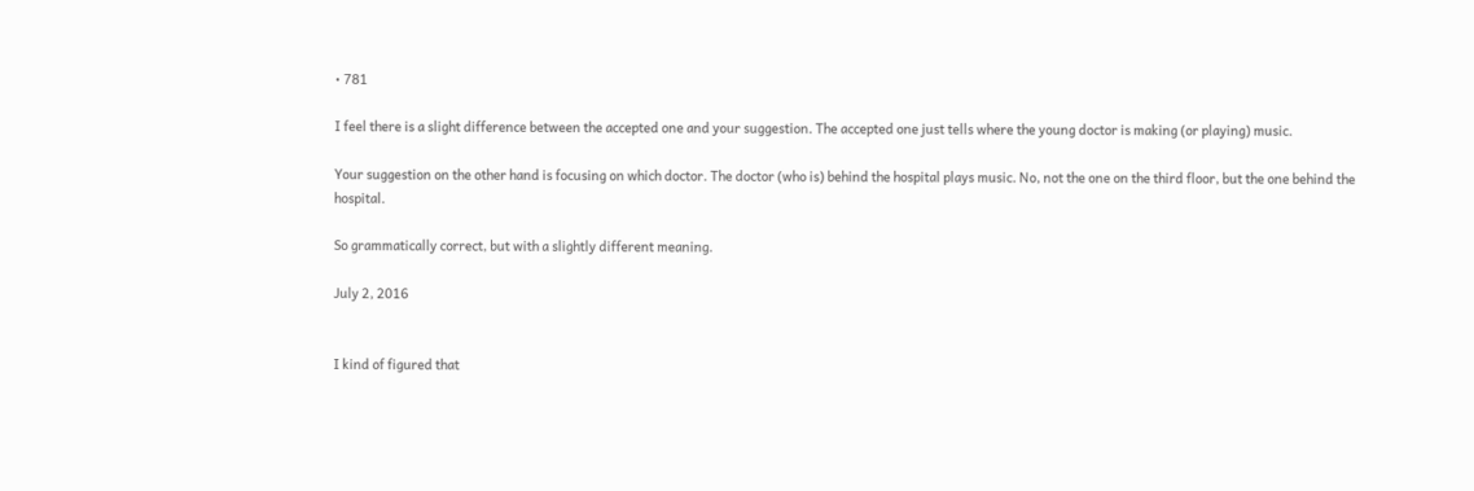• 781

I feel there is a slight difference between the accepted one and your suggestion. The accepted one just tells where the young doctor is making (or playing) music.

Your suggestion on the other hand is focusing on which doctor. The doctor (who is) behind the hospital plays music. No, not the one on the third floor, but the one behind the hospital.

So grammatically correct, but with a slightly different meaning.

July 2, 2016


I kind of figured that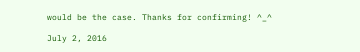would be the case. Thanks for confirming! ^_^

July 2, 2016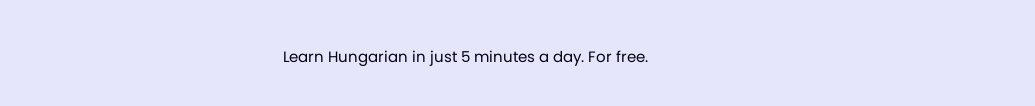Learn Hungarian in just 5 minutes a day. For free.